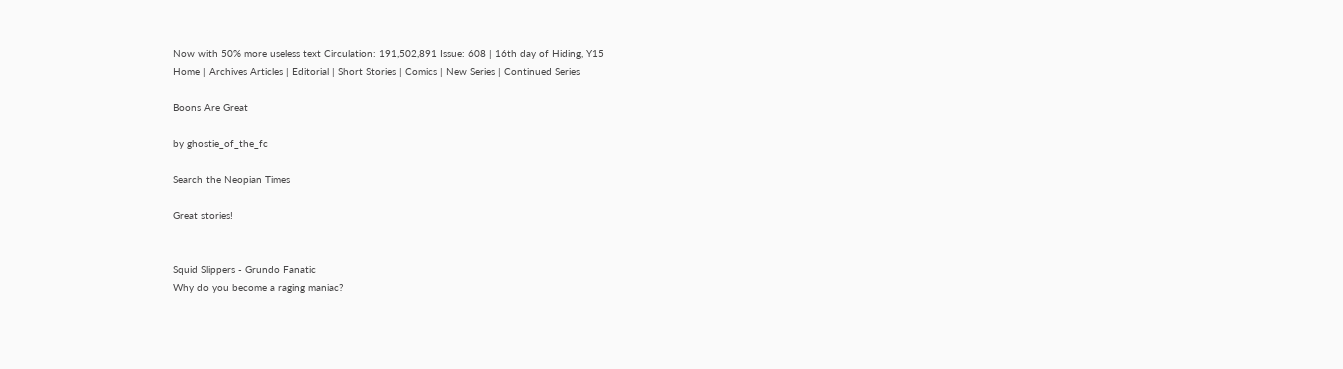Now with 50% more useless text Circulation: 191,502,891 Issue: 608 | 16th day of Hiding, Y15
Home | Archives Articles | Editorial | Short Stories | Comics | New Series | Continued Series

Boons Are Great

by ghostie_of_the_fc

Search the Neopian Times

Great stories!


Squid Slippers - Grundo Fanatic
Why do you become a raging maniac?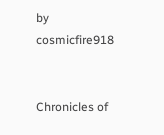by cosmicfire918


Chronicles of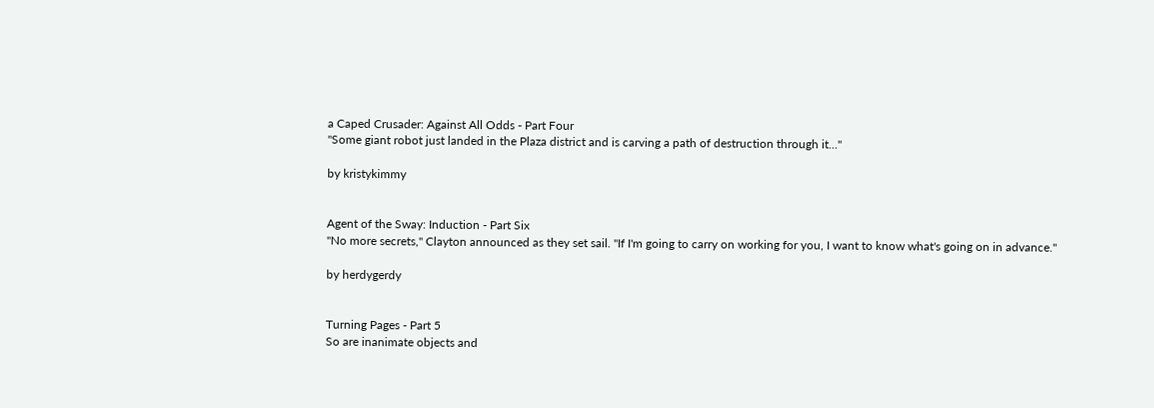a Caped Crusader: Against All Odds - Part Four
"Some giant robot just landed in the Plaza district and is carving a path of destruction through it..."

by kristykimmy


Agent of the Sway: Induction - Part Six
"No more secrets," Clayton announced as they set sail. "If I'm going to carry on working for you, I want to know what's going on in advance."

by herdygerdy


Turning Pages - Part 5
So are inanimate objects and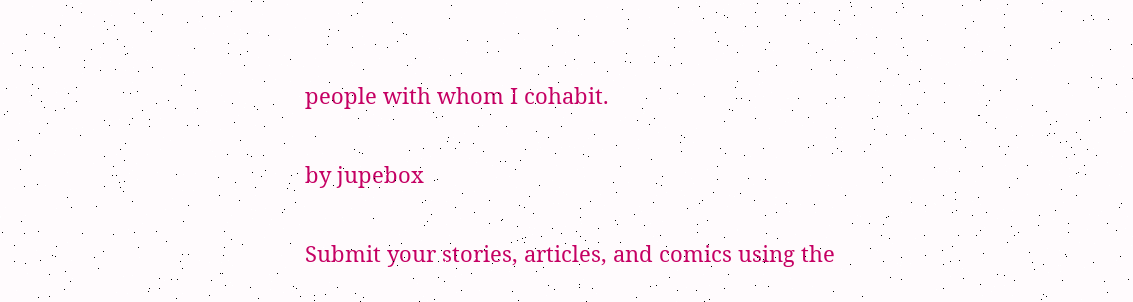people with whom I cohabit.

by jupebox

Submit your stories, articles, and comics using the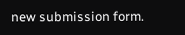new submission form.